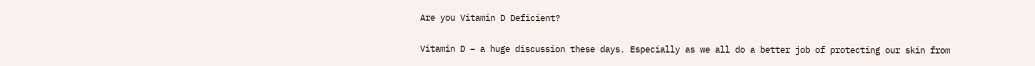Are you Vitamin D Deficient?

Vitamin D – a huge discussion these days. Especially as we all do a better job of protecting our skin from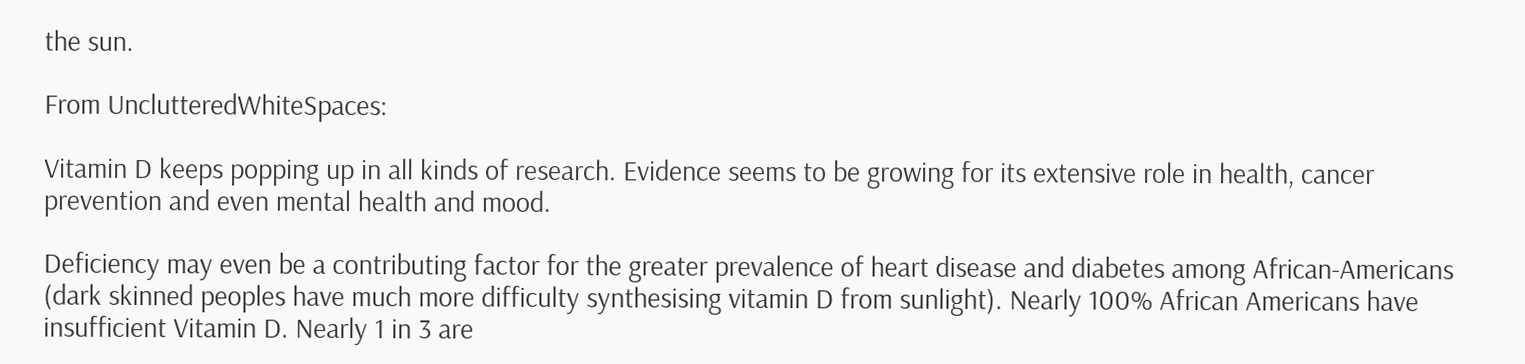the sun.

From UnclutteredWhiteSpaces:

Vitamin D keeps popping up in all kinds of research. Evidence seems to be growing for its extensive role in health, cancer prevention and even mental health and mood.

Deficiency may even be a contributing factor for the greater prevalence of heart disease and diabetes among African-Americans (dark skinned peoples have much more difficulty synthesising vitamin D from sunlight). Nearly 100% African Americans have insufficient Vitamin D. Nearly 1 in 3 are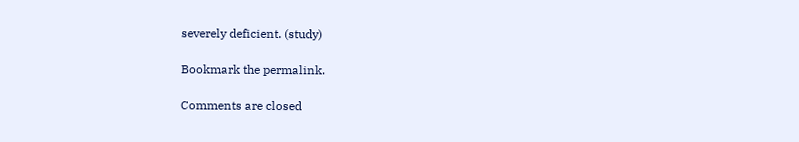severely deficient. (study)

Bookmark the permalink.

Comments are closed